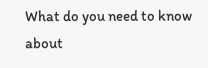What do you need to know about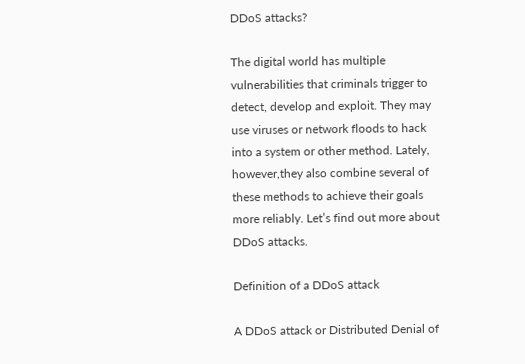DDoS attacks?

The digital world has multiple vulnerabilities that criminals trigger to detect, develop and exploit. They may use viruses or network floods to hack into a system or other method. Lately, however,they also combine several of these methods to achieve their goals more reliably. Let’s find out more about DDoS attacks.

Definition of a DDoS attack

A DDoS attack or Distributed Denial of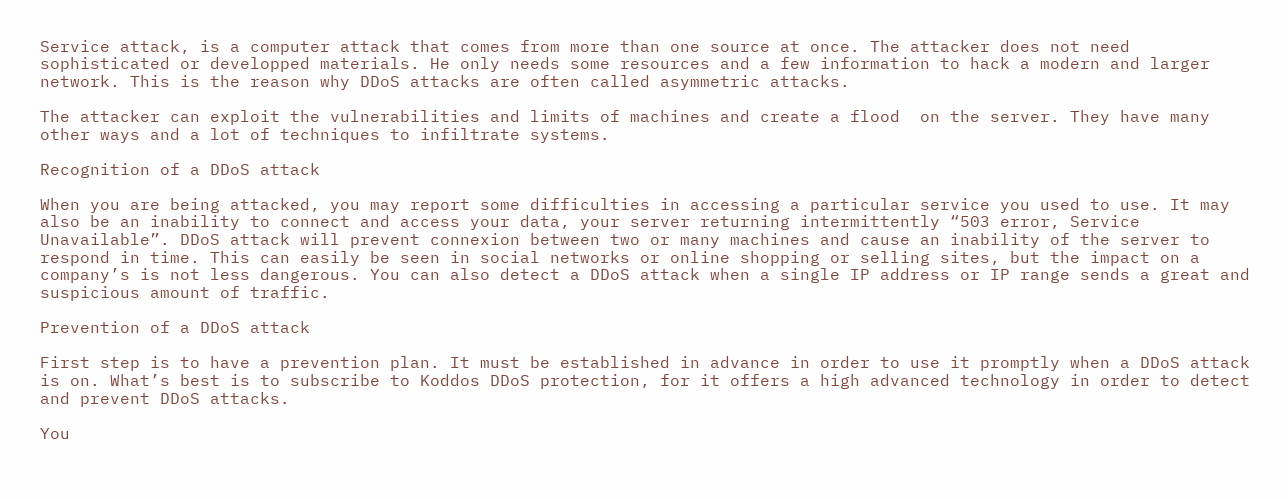Service attack, is a computer attack that comes from more than one source at once. The attacker does not need sophisticated or developped materials. He only needs some resources and a few information to hack a modern and larger network. This is the reason why DDoS attacks are often called asymmetric attacks.

The attacker can exploit the vulnerabilities and limits of machines and create a flood  on the server. They have many other ways and a lot of techniques to infiltrate systems.

Recognition of a DDoS attack

When you are being attacked, you may report some difficulties in accessing a particular service you used to use. It may also be an inability to connect and access your data, your server returning intermittently “503 error, Service Unavailable”. DDoS attack will prevent connexion between two or many machines and cause an inability of the server to respond in time. This can easily be seen in social networks or online shopping or selling sites, but the impact on a company’s is not less dangerous. You can also detect a DDoS attack when a single IP address or IP range sends a great and suspicious amount of traffic.

Prevention of a DDoS attack

First step is to have a prevention plan. It must be established in advance in order to use it promptly when a DDoS attack is on. What’s best is to subscribe to Koddos DDoS protection, for it offers a high advanced technology in order to detect and prevent DDoS attacks.

You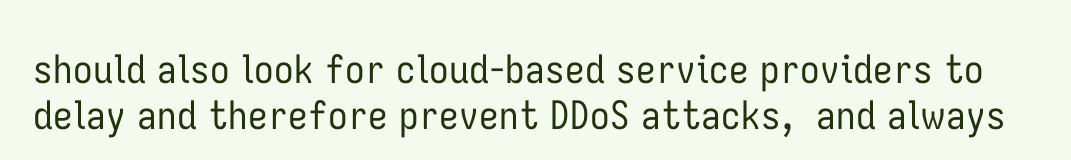should also look for cloud-based service providers to delay and therefore prevent DDoS attacks,  and always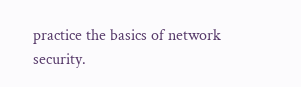practice the basics of network security.